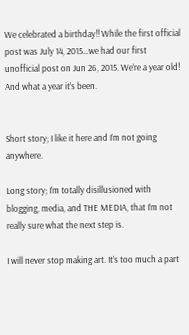We celebrated a birthday!! While the first official post was July 14, 2015…we had our first unofficial post on Jun 26, 2015. We’re a year old! And what a year it’s been.


Short story; I like it here and I’m not going anywhere.

Long story; I’m totally disillusioned with blogging, media, and THE MEDIA, that I’m not really sure what the next step is.

I will never stop making art. It’s too much a part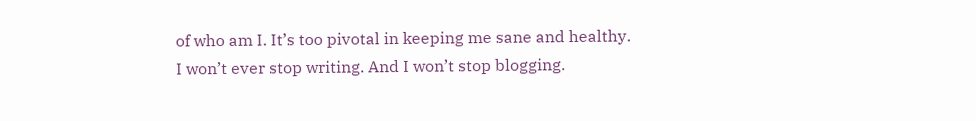of who am I. It’s too pivotal in keeping me sane and healthy. I won’t ever stop writing. And I won’t stop blogging.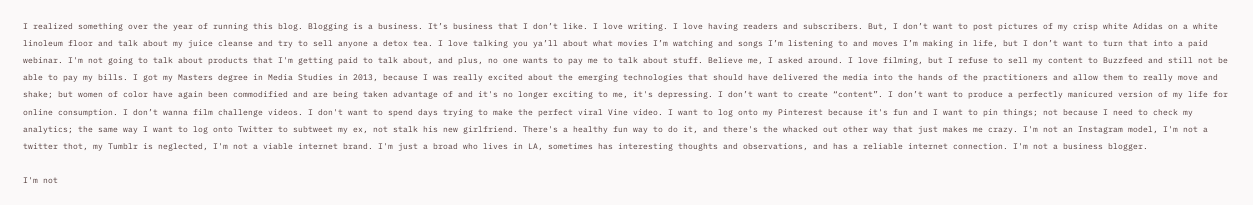I realized something over the year of running this blog. Blogging is a business. It’s business that I don’t like. I love writing. I love having readers and subscribers. But, I don’t want to post pictures of my crisp white Adidas on a white linoleum floor and talk about my juice cleanse and try to sell anyone a detox tea. I love talking you ya’ll about what movies I’m watching and songs I’m listening to and moves I’m making in life, but I don’t want to turn that into a paid webinar. I'm not going to talk about products that I'm getting paid to talk about, and plus, no one wants to pay me to talk about stuff. Believe me, I asked around. I love filming, but I refuse to sell my content to Buzzfeed and still not be able to pay my bills. I got my Masters degree in Media Studies in 2013, because I was really excited about the emerging technologies that should have delivered the media into the hands of the practitioners and allow them to really move and shake; but women of color have again been commodified and are being taken advantage of and it's no longer exciting to me, it's depressing. I don’t want to create “content”. I don’t want to produce a perfectly manicured version of my life for online consumption. I don’t wanna film challenge videos. I don't want to spend days trying to make the perfect viral Vine video. I want to log onto my Pinterest because it's fun and I want to pin things; not because I need to check my analytics; the same way I want to log onto Twitter to subtweet my ex, not stalk his new girlfriend. There's a healthy fun way to do it, and there's the whacked out other way that just makes me crazy. I'm not an Instagram model, I'm not a twitter thot, my Tumblr is neglected, I'm not a viable internet brand. I'm just a broad who lives in LA, sometimes has interesting thoughts and observations, and has a reliable internet connection. I'm not a business blogger.

I'm not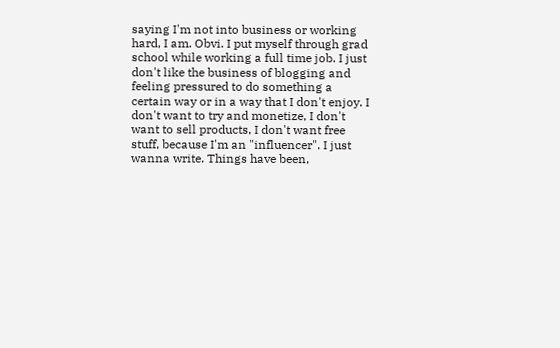saying I'm not into business or working hard, I am. Obvi. I put myself through grad school while working a full time job. I just don't like the business of blogging and feeling pressured to do something a certain way or in a way that I don't enjoy. I don't want to try and monetize, I don't want to sell products, I don't want free stuff, because I'm an "influencer". I just wanna write. Things have been,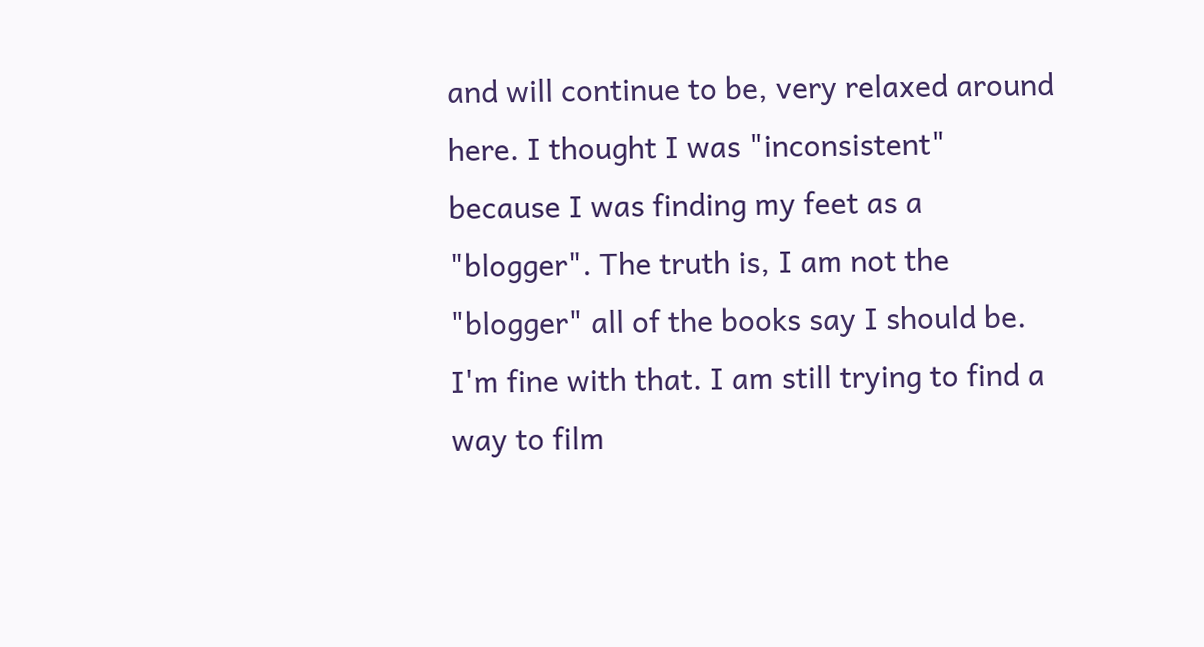and will continue to be, very relaxed around here. I thought I was "inconsistent" because I was finding my feet as a "blogger". The truth is, I am not the "blogger" all of the books say I should be. I'm fine with that. I am still trying to find a way to film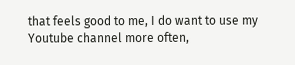that feels good to me, I do want to use my Youtube channel more often,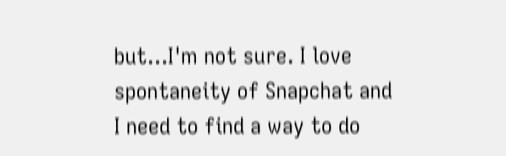but...I'm not sure. I love spontaneity of Snapchat and I need to find a way to do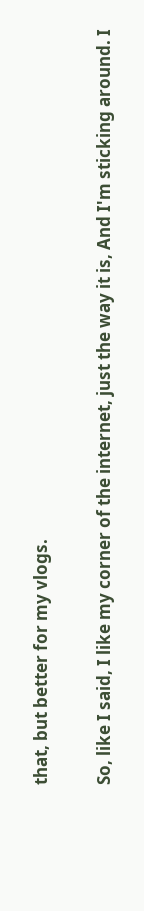that, but better for my vlogs.

So, like I said, I like my corner of the internet, just the way it is, And I'm sticking around. I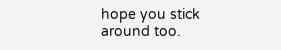hope you stick around too.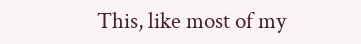This, like most of my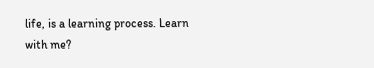life, is a learning process. Learn with me?